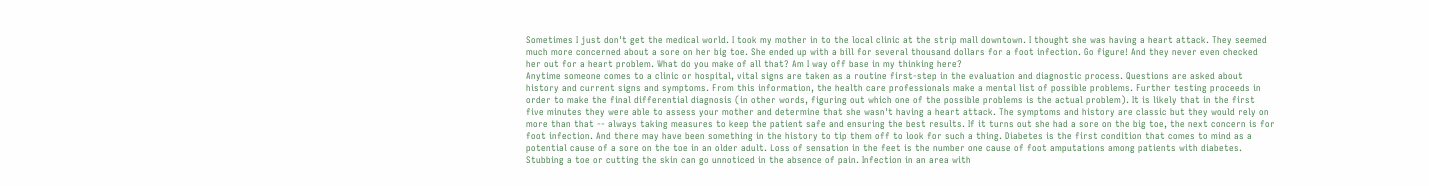Sometimes I just don't get the medical world. I took my mother in to the local clinic at the strip mall downtown. I thought she was having a heart attack. They seemed much more concerned about a sore on her big toe. She ended up with a bill for several thousand dollars for a foot infection. Go figure! And they never even checked her out for a heart problem. What do you make of all that? Am I way off base in my thinking here?
Anytime someone comes to a clinic or hospital, vital signs are taken as a routine first-step in the evaluation and diagnostic process. Questions are asked about history and current signs and symptoms. From this information, the health care professionals make a mental list of possible problems. Further testing proceeds in order to make the final differential diagnosis (in other words, figuring out which one of the possible problems is the actual problem). It is likely that in the first five minutes they were able to assess your mother and determine that she wasn't having a heart attack. The symptoms and history are classic but they would rely on more than that -- always taking measures to keep the patient safe and ensuring the best results. If it turns out she had a sore on the big toe, the next concern is for foot infection. And there may have been something in the history to tip them off to look for such a thing. Diabetes is the first condition that comes to mind as a potential cause of a sore on the toe in an older adult. Loss of sensation in the feet is the number one cause of foot amputations among patients with diabetes. Stubbing a toe or cutting the skin can go unnoticed in the absence of pain. Infection in an area with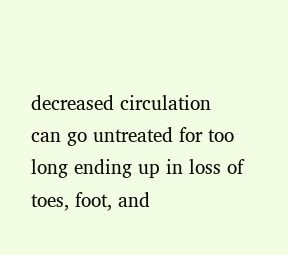decreased circulation can go untreated for too long ending up in loss of toes, foot, and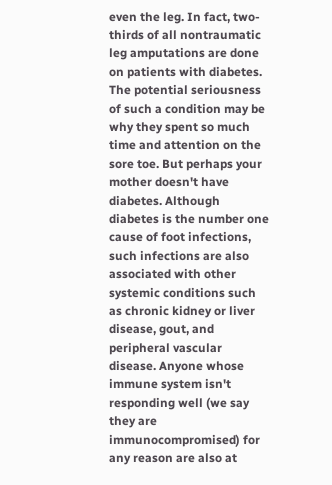even the leg. In fact, two-thirds of all nontraumatic leg amputations are done on patients with diabetes. The potential seriousness of such a condition may be why they spent so much time and attention on the sore toe. But perhaps your mother doesn't have diabetes. Although diabetes is the number one cause of foot infections, such infections are also associated with other systemic conditions such as chronic kidney or liver disease, gout, and peripheral vascular disease. Anyone whose immune system isn't responding well (we say they are immunocompromised) for any reason are also at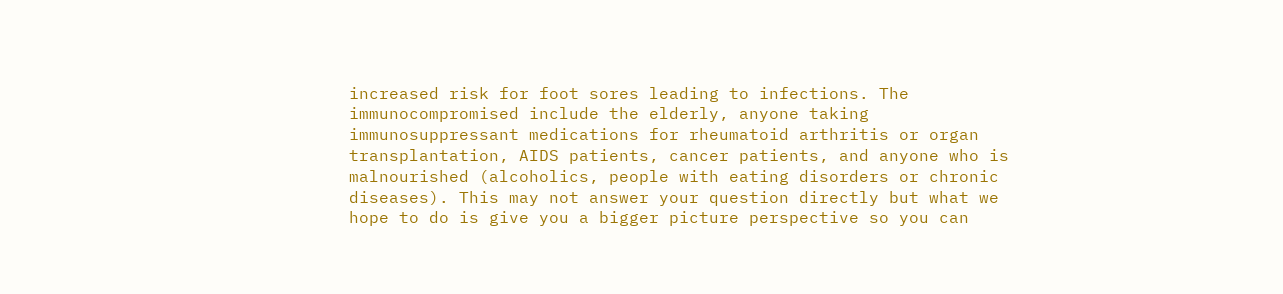increased risk for foot sores leading to infections. The immunocompromised include the elderly, anyone taking immunosuppressant medications for rheumatoid arthritis or organ transplantation, AIDS patients, cancer patients, and anyone who is malnourished (alcoholics, people with eating disorders or chronic diseases). This may not answer your question directly but what we hope to do is give you a bigger picture perspective so you can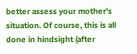better assess your mother's situation. Of course, this is all done in hindsight (after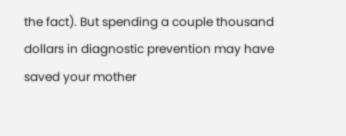the fact). But spending a couple thousand dollars in diagnostic prevention may have saved your mother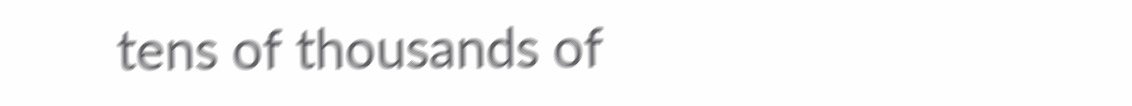tens of thousands of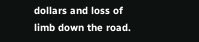dollars and loss of limb down the road.